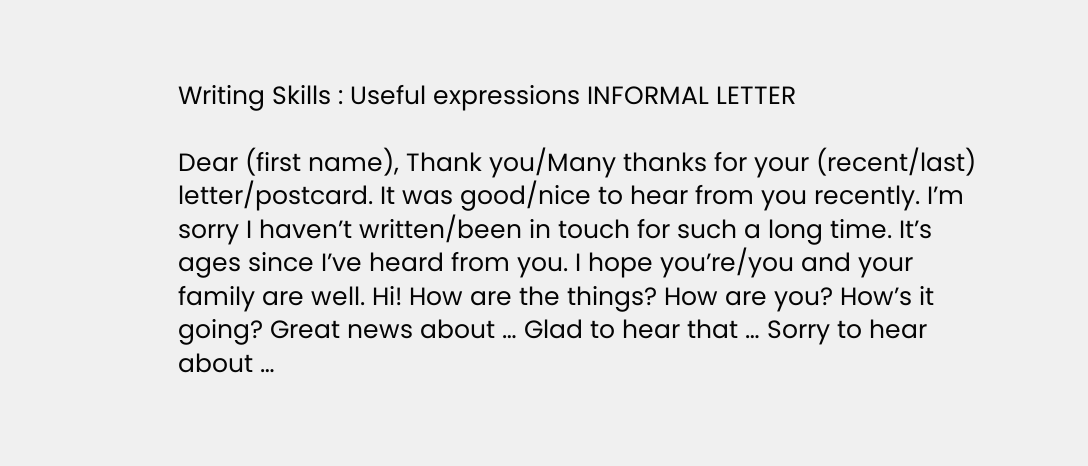Writing Skills : Useful expressions INFORMAL LETTER

Dear (first name), Thank you/Many thanks for your (recent/last) letter/postcard. It was good/nice to hear from you recently. I’m sorry I haven’t written/been in touch for such a long time. It’s ages since I’ve heard from you. I hope you’re/you and your family are well. Hi! How are the things? How are you? How’s it going? Great news about … Glad to hear that … Sorry to hear about …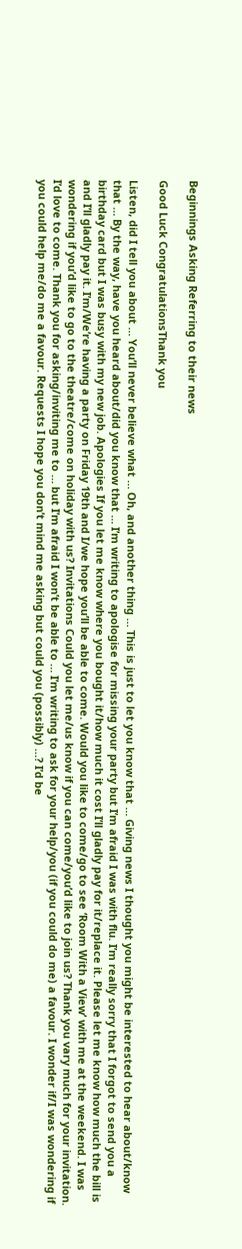Beginnings Asking Referring to their news

Good Luck CongratulationsThank you

Listen, did I tell you about … You’ll never believe what … Oh, and another thing … This is just to let you know that … Giving news I thought you might be interested to hear about/know that … By the way, have you heard about/did you know that … I’m writing to apologise for missing your party but I’m afraid I was with flu. I’m really sorry that I forgot to send you a birthday card but I was busy with my new job. Apologies If you let me know where you bought it/how much it cost I’ll gladly pay for it/replace it. Please let me know how much the bill is and I’ll gladly pay it. I’m/We’re having a party on Friday 19th and I/we hope you’ll be able to come. Would you like to come/go to see ‘Room With a View’ with me at the weekend. I was wondering if you’d like to go to the theatre/come on holiday with us? Invitations Could you let me/us know if you can come/you’d like to join us? Thank you vary much for your invitation. I’d love to come. Thank you for asking/inviting me to … but I’m afraid I won’t be able to … I’m writing to ask for your help/you (if you could do me) a favour. I wonder if/I was wondering if you could help me/do me a favour. Requests I hope you don’t mind me asking but could you (possibly) …? I’d be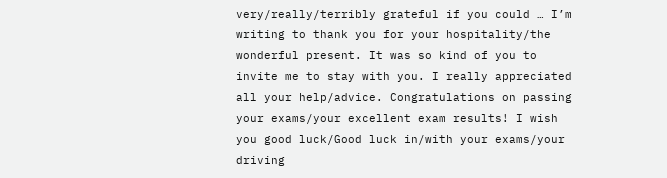very/really/terribly grateful if you could … I’m writing to thank you for your hospitality/the wonderful present. It was so kind of you to invite me to stay with you. I really appreciated all your help/advice. Congratulations on passing your exams/your excellent exam results! I wish you good luck/Good luck in/with your exams/your driving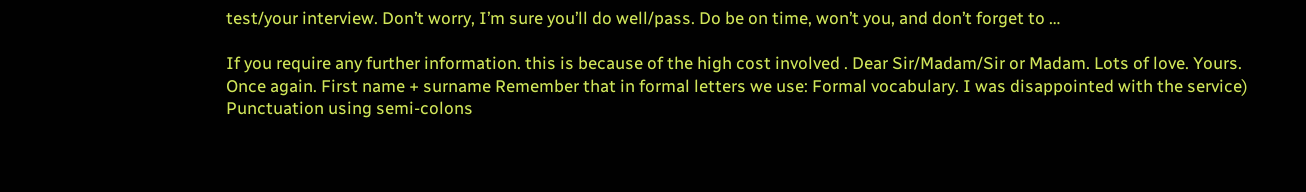test/your interview. Don’t worry, I’m sure you’ll do well/pass. Do be on time, won’t you, and don’t forget to …

If you require any further information. this is because of the high cost involved . Dear Sir/Madam/Sir or Madam. Lots of love. Yours. Once again. First name + surname Remember that in formal letters we use: Formal vocabulary. I was disappointed with the service) Punctuation using semi-colons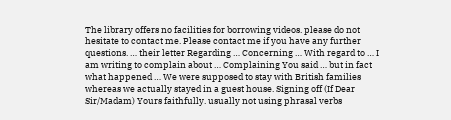The library offers no facilities for borrowing videos. please do not hesitate to contact me. Please contact me if you have any further questions. … their letter Regarding … Concerning … With regard to … I am writing to complain about … Complaining You said … but in fact what happened … We were supposed to stay with British families whereas we actually stayed in a guest house. Signing off (If Dear Sir/Madam) Yours faithfully. usually not using phrasal verbs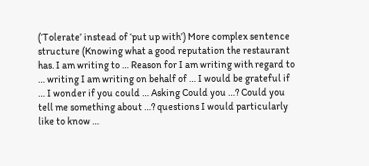(‘Tolerate’ instead of ‘put up with’) More complex sentence structure (Knowing what a good reputation the restaurant has. I am writing to … Reason for I am writing with regard to … writing I am writing on behalf of … I would be grateful if … I wonder if you could … Asking Could you …? Could you tell me something about …? questions I would particularly like to know …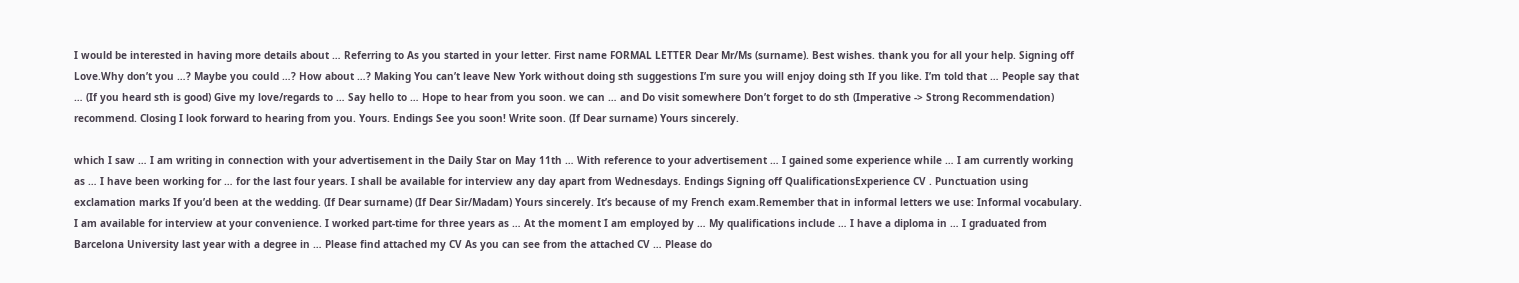I would be interested in having more details about … Referring to As you started in your letter. First name FORMAL LETTER Dear Mr/Ms (surname). Best wishes. thank you for all your help. Signing off Love.Why don’t you …? Maybe you could …? How about …? Making You can’t leave New York without doing sth suggestions I’m sure you will enjoy doing sth If you like. I’m told that … People say that … (If you heard sth is good) Give my love/regards to … Say hello to … Hope to hear from you soon. we can … and Do visit somewhere Don’t forget to do sth (Imperative -> Strong Recommendation) recommend. Closing I look forward to hearing from you. Yours. Endings See you soon! Write soon. (If Dear surname) Yours sincerely.

which I saw … I am writing in connection with your advertisement in the Daily Star on May 11th … With reference to your advertisement … I gained some experience while … I am currently working as … I have been working for … for the last four years. I shall be available for interview any day apart from Wednesdays. Endings Signing off QualificationsExperience CV . Punctuation using exclamation marks If you’d been at the wedding. (If Dear surname) (If Dear Sir/Madam) Yours sincerely. It’s because of my French exam.Remember that in informal letters we use: Informal vocabulary. I am available for interview at your convenience. I worked part-time for three years as … At the moment I am employed by … My qualifications include … I have a diploma in … I graduated from Barcelona University last year with a degree in … Please find attached my CV As you can see from the attached CV … Please do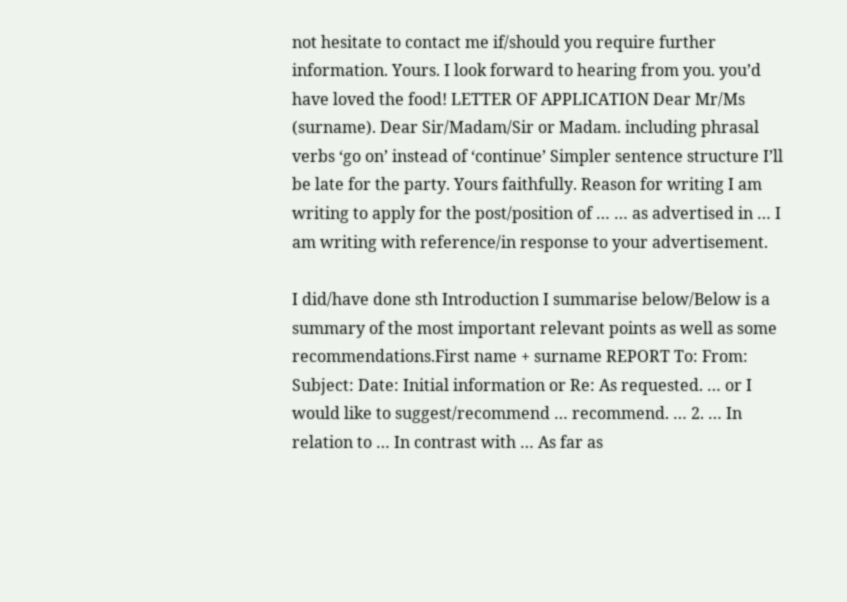not hesitate to contact me if/should you require further information. Yours. I look forward to hearing from you. you’d have loved the food! LETTER OF APPLICATION Dear Mr/Ms (surname). Dear Sir/Madam/Sir or Madam. including phrasal verbs ‘go on’ instead of ‘continue’ Simpler sentence structure I’ll be late for the party. Yours faithfully. Reason for writing I am writing to apply for the post/position of … … as advertised in … I am writing with reference/in response to your advertisement.

I did/have done sth Introduction I summarise below/Below is a summary of the most important relevant points as well as some recommendations.First name + surname REPORT To: From: Subject: Date: Initial information or Re: As requested. … or I would like to suggest/recommend … recommend. … 2. … In relation to … In contrast with … As far as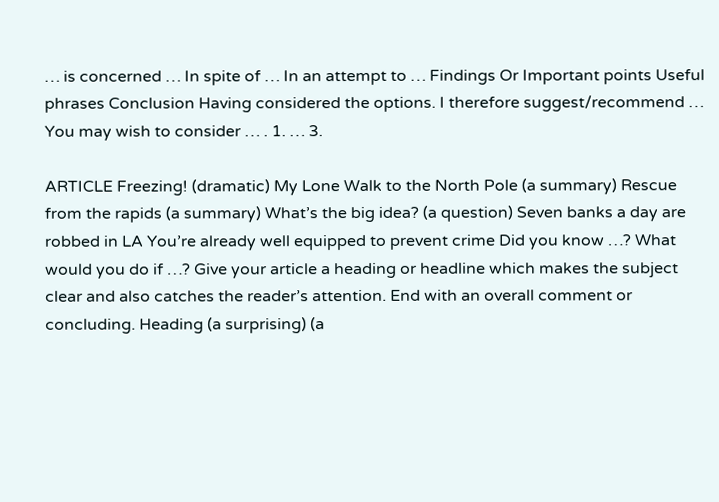… is concerned … In spite of … In an attempt to … Findings Or Important points Useful phrases Conclusion Having considered the options. I therefore suggest/recommend … You may wish to consider … . 1. … 3.

ARTICLE Freezing! (dramatic) My Lone Walk to the North Pole (a summary) Rescue from the rapids (a summary) What’s the big idea? (a question) Seven banks a day are robbed in LA You’re already well equipped to prevent crime Did you know …? What would you do if …? Give your article a heading or headline which makes the subject clear and also catches the reader’s attention. End with an overall comment or concluding. Heading (a surprising) (a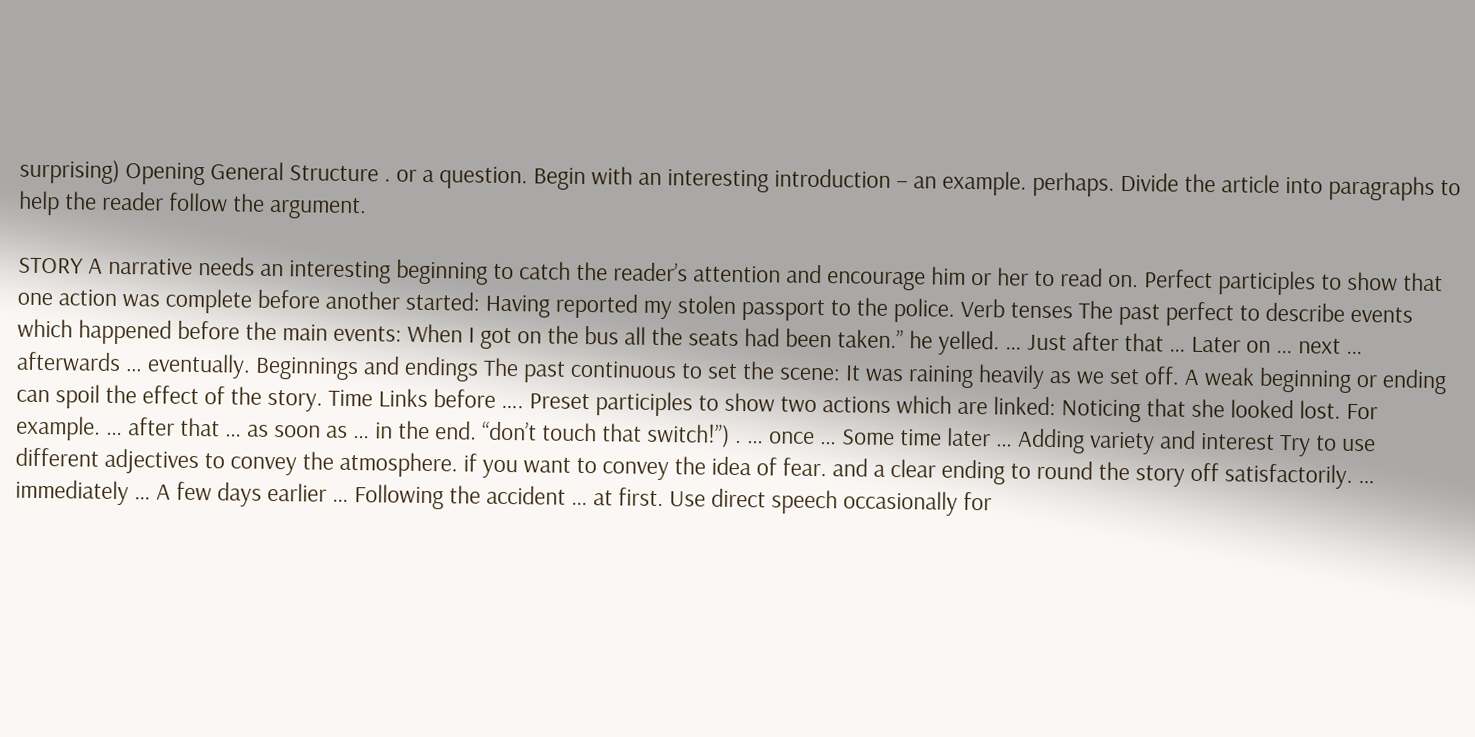surprising) Opening General Structure . or a question. Begin with an interesting introduction – an example. perhaps. Divide the article into paragraphs to help the reader follow the argument.

STORY A narrative needs an interesting beginning to catch the reader’s attention and encourage him or her to read on. Perfect participles to show that one action was complete before another started: Having reported my stolen passport to the police. Verb tenses The past perfect to describe events which happened before the main events: When I got on the bus all the seats had been taken.” he yelled. … Just after that … Later on … next … afterwards … eventually. Beginnings and endings The past continuous to set the scene: It was raining heavily as we set off. A weak beginning or ending can spoil the effect of the story. Time Links before …. Preset participles to show two actions which are linked: Noticing that she looked lost. For example. … after that … as soon as … in the end. “don’t touch that switch!”) . … once … Some time later … Adding variety and interest Try to use different adjectives to convey the atmosphere. if you want to convey the idea of fear. and a clear ending to round the story off satisfactorily. … immediately … A few days earlier … Following the accident … at first. Use direct speech occasionally for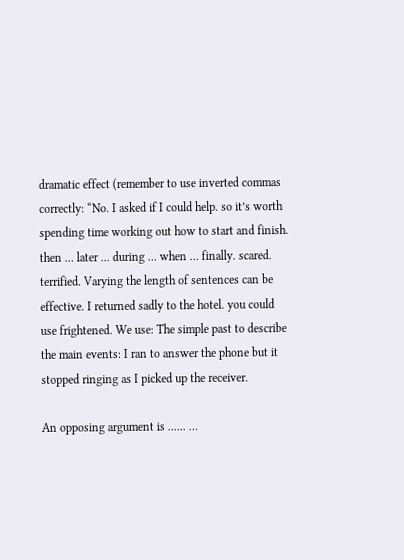dramatic effect (remember to use inverted commas correctly: “No. I asked if I could help. so it’s worth spending time working out how to start and finish. then … later … during … when … finally. scared. terrified. Varying the length of sentences can be effective. I returned sadly to the hotel. you could use frightened. We use: The simple past to describe the main events: I ran to answer the phone but it stopped ringing as I picked up the receiver.

An opposing argument is ...... …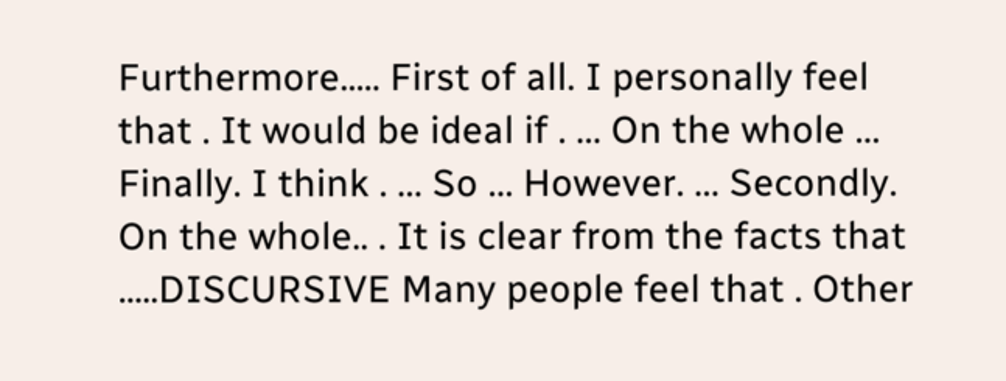Furthermore..... First of all. I personally feel that . It would be ideal if . … On the whole … Finally. I think . … So … However. … Secondly. On the whole.. . It is clear from the facts that .....DISCURSIVE Many people feel that . Other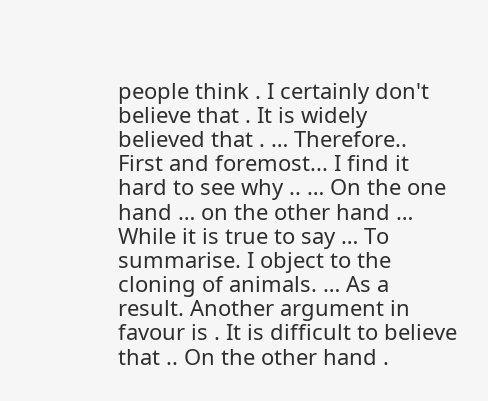people think . I certainly don't believe that . It is widely believed that . … Therefore.. First and foremost... I find it hard to see why .. … On the one hand … on the other hand … While it is true to say … To summarise. I object to the cloning of animals. … As a result. Another argument in favour is . It is difficult to believe that .. On the other hand .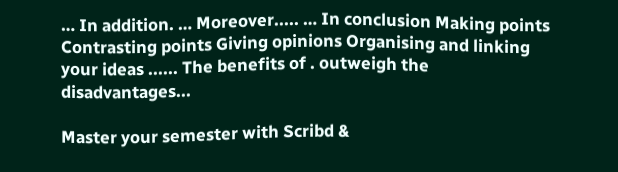… In addition. … Moreover..... … In conclusion Making points Contrasting points Giving opinions Organising and linking your ideas ...... The benefits of . outweigh the disadvantages...

Master your semester with Scribd &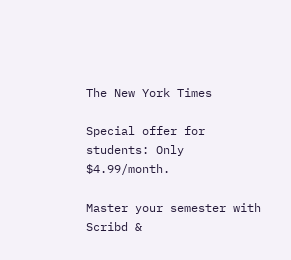The New York Times

Special offer for students: Only $4.99/month.

Master your semester with Scribd &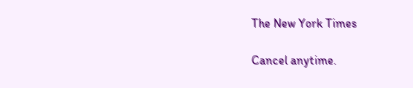The New York Times

Cancel anytime.